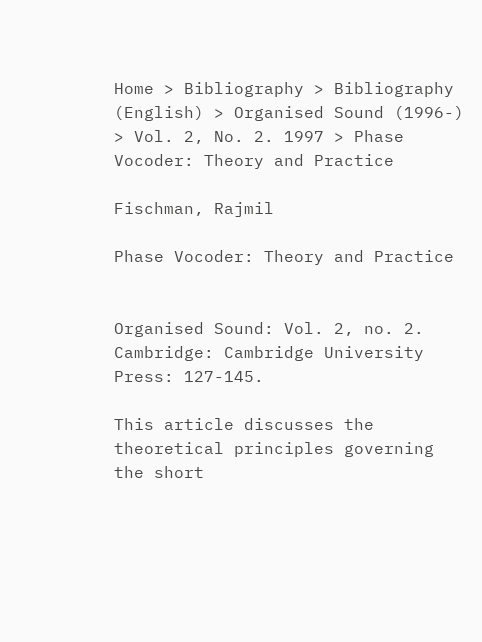Home > Bibliography > Bibliography (English) > Organised Sound (1996-) > Vol. 2, No. 2. 1997 > Phase Vocoder: Theory and Practice

Fischman, Rajmil

Phase Vocoder: Theory and Practice


Organised Sound: Vol. 2, no. 2. Cambridge: Cambridge University Press: 127-145.

This article discusses the theoretical principles governing the short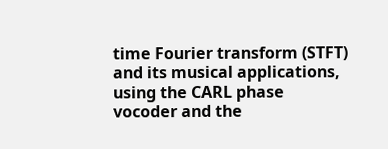time Fourier transform (STFT) and its musical applications, using the CARL phase vocoder and the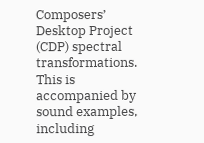Composers’ Desktop Project (CDP) spectral transformations. This is accompanied by sound examples, including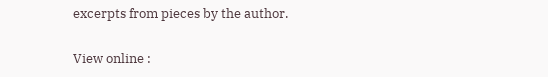excerpts from pieces by the author.

View online :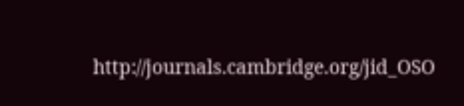http://journals.cambridge.org/jid_OSO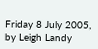Friday 8 July 2005, by Leigh Landy